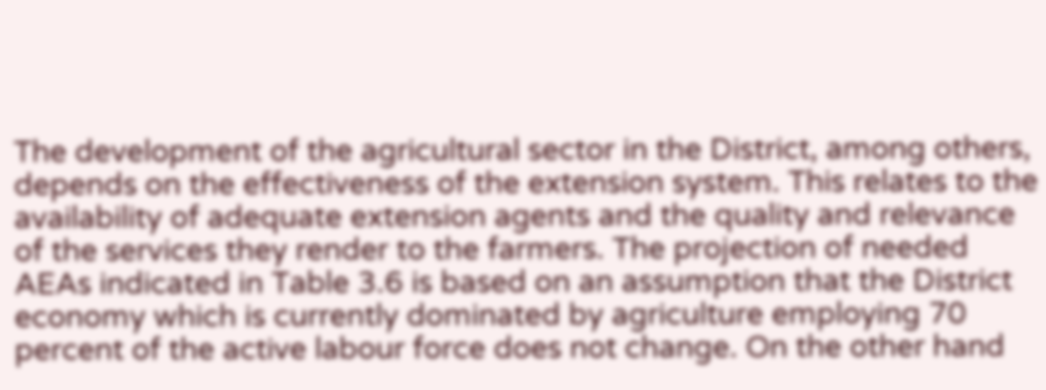The development of the agricultural sector in the District, among others, depends on the effectiveness of the extension system. This relates to the availability of adequate extension agents and the quality and relevance of the services they render to the farmers. The projection of needed AEAs indicated in Table 3.6 is based on an assumption that the District economy which is currently dominated by agriculture employing 70 percent of the active labour force does not change. On the other hand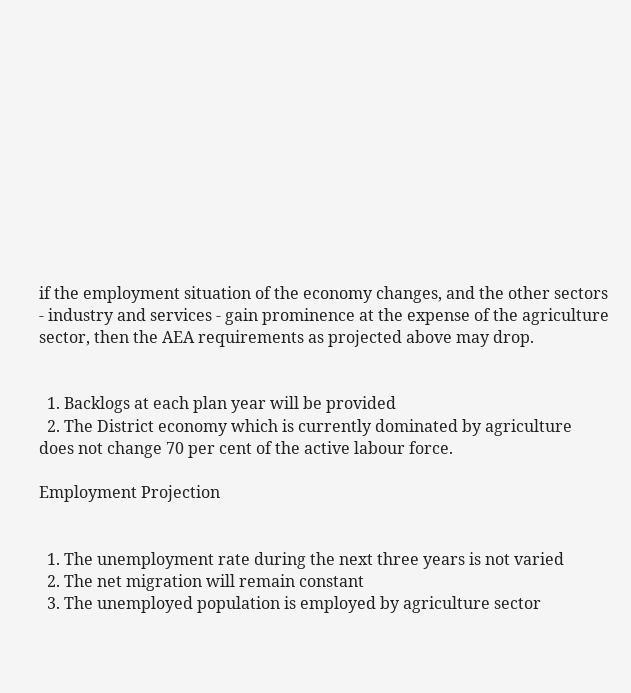if the employment situation of the economy changes, and the other sectors - industry and services - gain prominence at the expense of the agriculture sector, then the AEA requirements as projected above may drop.


  1. Backlogs at each plan year will be provided
  2. The District economy which is currently dominated by agriculture does not change 70 per cent of the active labour force.

Employment Projection


  1. The unemployment rate during the next three years is not varied
  2. The net migration will remain constant
  3. The unemployed population is employed by agriculture sector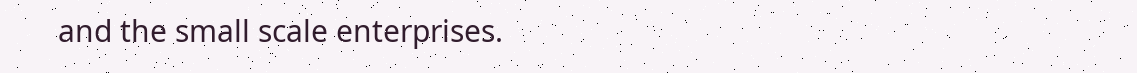and the small scale enterprises.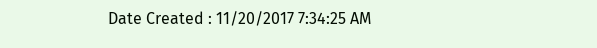Date Created : 11/20/2017 7:34:25 AM